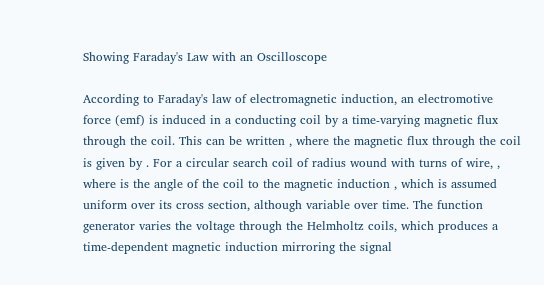Showing Faraday's Law with an Oscilloscope

According to Faraday's law of electromagnetic induction, an electromotive force (emf) is induced in a conducting coil by a time-varying magnetic flux through the coil. This can be written , where the magnetic flux through the coil is given by . For a circular search coil of radius wound with turns of wire, , where is the angle of the coil to the magnetic induction , which is assumed uniform over its cross section, although variable over time. The function generator varies the voltage through the Helmholtz coils, which produces a time-dependent magnetic induction mirroring the signal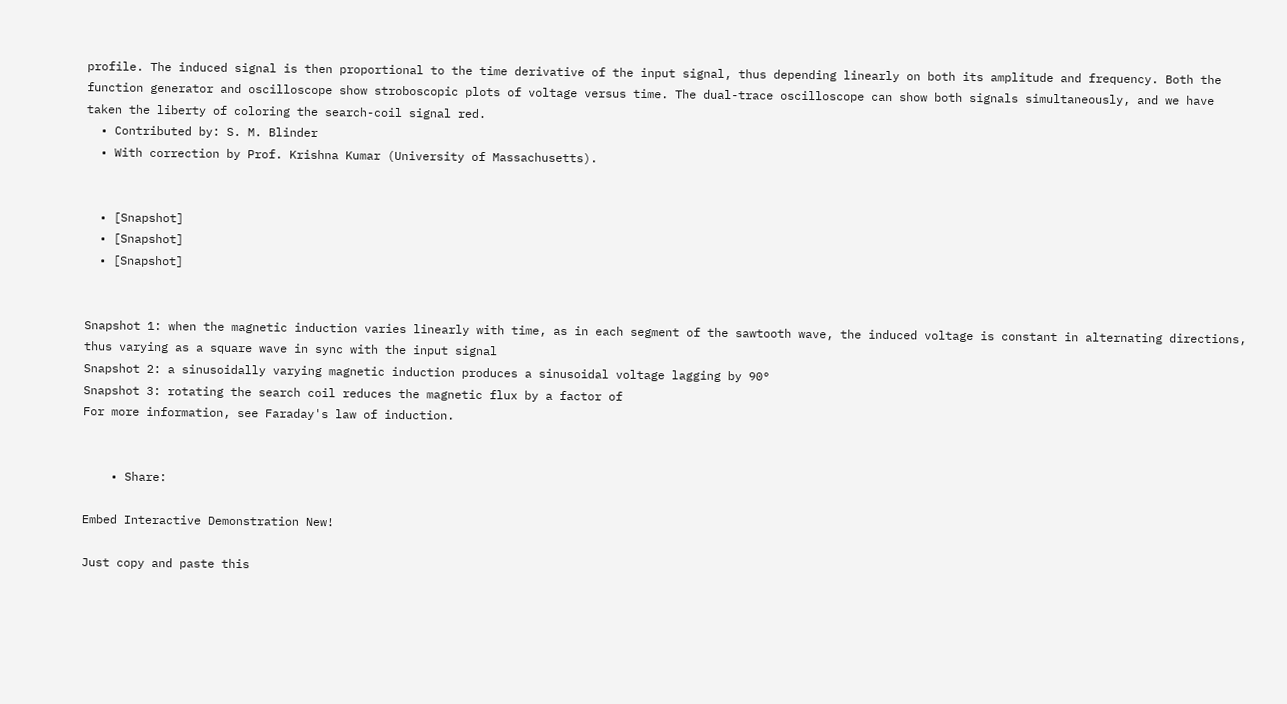profile. The induced signal is then proportional to the time derivative of the input signal, thus depending linearly on both its amplitude and frequency. Both the function generator and oscilloscope show stroboscopic plots of voltage versus time. The dual-trace oscilloscope can show both signals simultaneously, and we have taken the liberty of coloring the search-coil signal red.
  • Contributed by: S. M. Blinder
  • With correction by Prof. Krishna Kumar (University of Massachusetts).


  • [Snapshot]
  • [Snapshot]
  • [Snapshot]


Snapshot 1: when the magnetic induction varies linearly with time, as in each segment of the sawtooth wave, the induced voltage is constant in alternating directions, thus varying as a square wave in sync with the input signal
Snapshot 2: a sinusoidally varying magnetic induction produces a sinusoidal voltage lagging by 90°
Snapshot 3: rotating the search coil reduces the magnetic flux by a factor of
For more information, see Faraday's law of induction.


    • Share:

Embed Interactive Demonstration New!

Just copy and paste this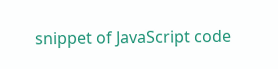snippet of JavaScript code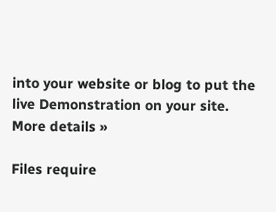into your website or blog to put the live Demonstration on your site. More details »

Files require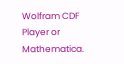Wolfram CDF Player or Mathematica.